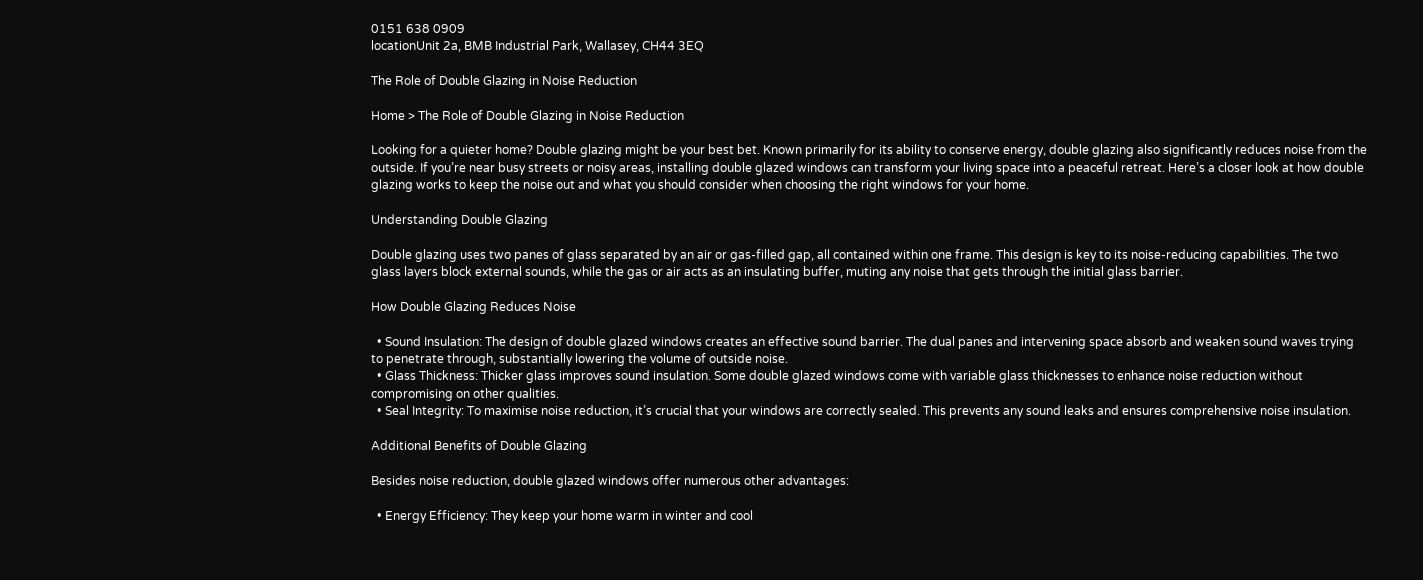0151 638 0909
locationUnit 2a, BMB Industrial Park, Wallasey, CH44 3EQ

The Role of Double Glazing in Noise Reduction

Home > The Role of Double Glazing in Noise Reduction

Looking for a quieter home? Double glazing might be your best bet. Known primarily for its ability to conserve energy, double glazing also significantly reduces noise from the outside. If you’re near busy streets or noisy areas, installing double glazed windows can transform your living space into a peaceful retreat. Here’s a closer look at how double glazing works to keep the noise out and what you should consider when choosing the right windows for your home.

Understanding Double Glazing

Double glazing uses two panes of glass separated by an air or gas-filled gap, all contained within one frame. This design is key to its noise-reducing capabilities. The two glass layers block external sounds, while the gas or air acts as an insulating buffer, muting any noise that gets through the initial glass barrier.

How Double Glazing Reduces Noise

  • Sound Insulation: The design of double glazed windows creates an effective sound barrier. The dual panes and intervening space absorb and weaken sound waves trying to penetrate through, substantially lowering the volume of outside noise.
  • Glass Thickness: Thicker glass improves sound insulation. Some double glazed windows come with variable glass thicknesses to enhance noise reduction without compromising on other qualities.
  • Seal Integrity: To maximise noise reduction, it’s crucial that your windows are correctly sealed. This prevents any sound leaks and ensures comprehensive noise insulation.

Additional Benefits of Double Glazing

Besides noise reduction, double glazed windows offer numerous other advantages:

  • Energy Efficiency: They keep your home warm in winter and cool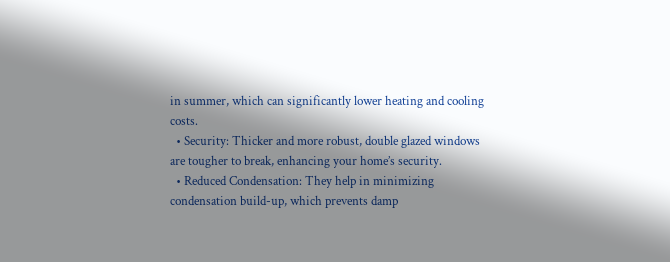in summer, which can significantly lower heating and cooling costs.
  • Security: Thicker and more robust, double glazed windows are tougher to break, enhancing your home’s security.
  • Reduced Condensation: They help in minimizing condensation build-up, which prevents damp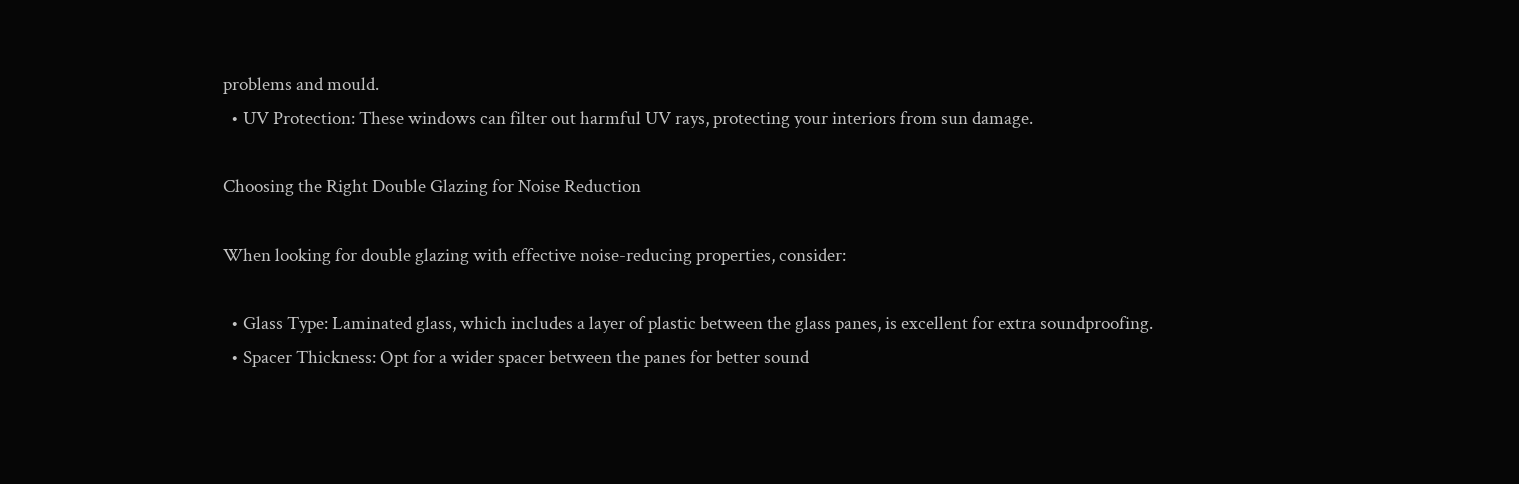problems and mould.
  • UV Protection: These windows can filter out harmful UV rays, protecting your interiors from sun damage.

Choosing the Right Double Glazing for Noise Reduction

When looking for double glazing with effective noise-reducing properties, consider:

  • Glass Type: Laminated glass, which includes a layer of plastic between the glass panes, is excellent for extra soundproofing.
  • Spacer Thickness: Opt for a wider spacer between the panes for better sound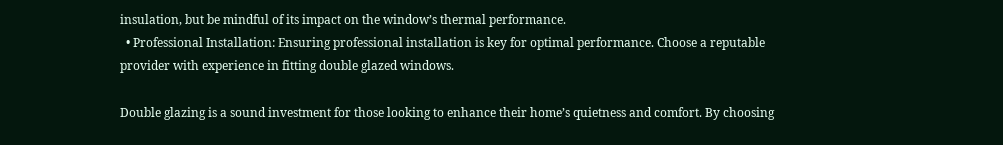insulation, but be mindful of its impact on the window’s thermal performance.
  • Professional Installation: Ensuring professional installation is key for optimal performance. Choose a reputable provider with experience in fitting double glazed windows.

Double glazing is a sound investment for those looking to enhance their home’s quietness and comfort. By choosing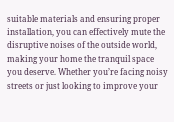suitable materials and ensuring proper installation, you can effectively mute the disruptive noises of the outside world, making your home the tranquil space you deserve. Whether you’re facing noisy streets or just looking to improve your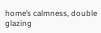home’s calmness, double glazing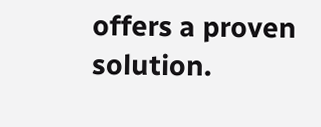offers a proven solution.